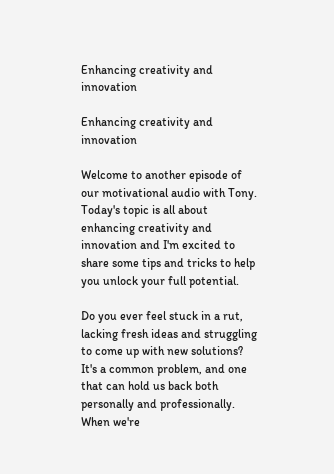Enhancing creativity and innovation

Enhancing creativity and innovation

Welcome to another episode of our motivational audio with Tony. Today's topic is all about enhancing creativity and innovation and I'm excited to share some tips and tricks to help you unlock your full potential.

Do you ever feel stuck in a rut, lacking fresh ideas and struggling to come up with new solutions? It's a common problem, and one that can hold us back both personally and professionally. When we're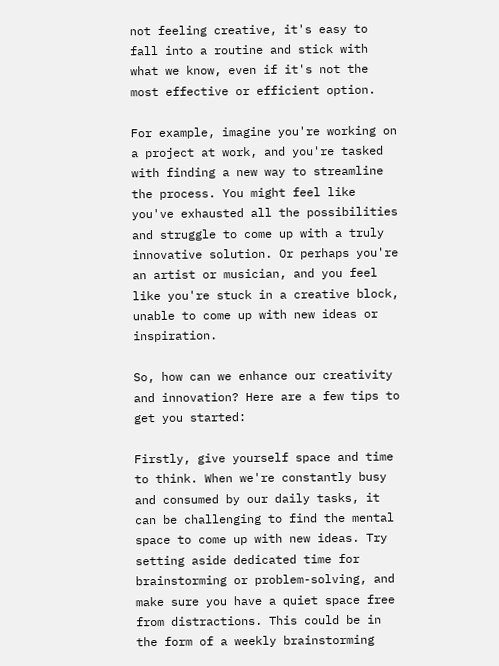not feeling creative, it's easy to fall into a routine and stick with what we know, even if it's not the most effective or efficient option.

For example, imagine you're working on a project at work, and you're tasked with finding a new way to streamline the process. You might feel like you've exhausted all the possibilities and struggle to come up with a truly innovative solution. Or perhaps you're an artist or musician, and you feel like you're stuck in a creative block, unable to come up with new ideas or inspiration.

So, how can we enhance our creativity and innovation? Here are a few tips to get you started:

Firstly, give yourself space and time to think. When we're constantly busy and consumed by our daily tasks, it can be challenging to find the mental space to come up with new ideas. Try setting aside dedicated time for brainstorming or problem-solving, and make sure you have a quiet space free from distractions. This could be in the form of a weekly brainstorming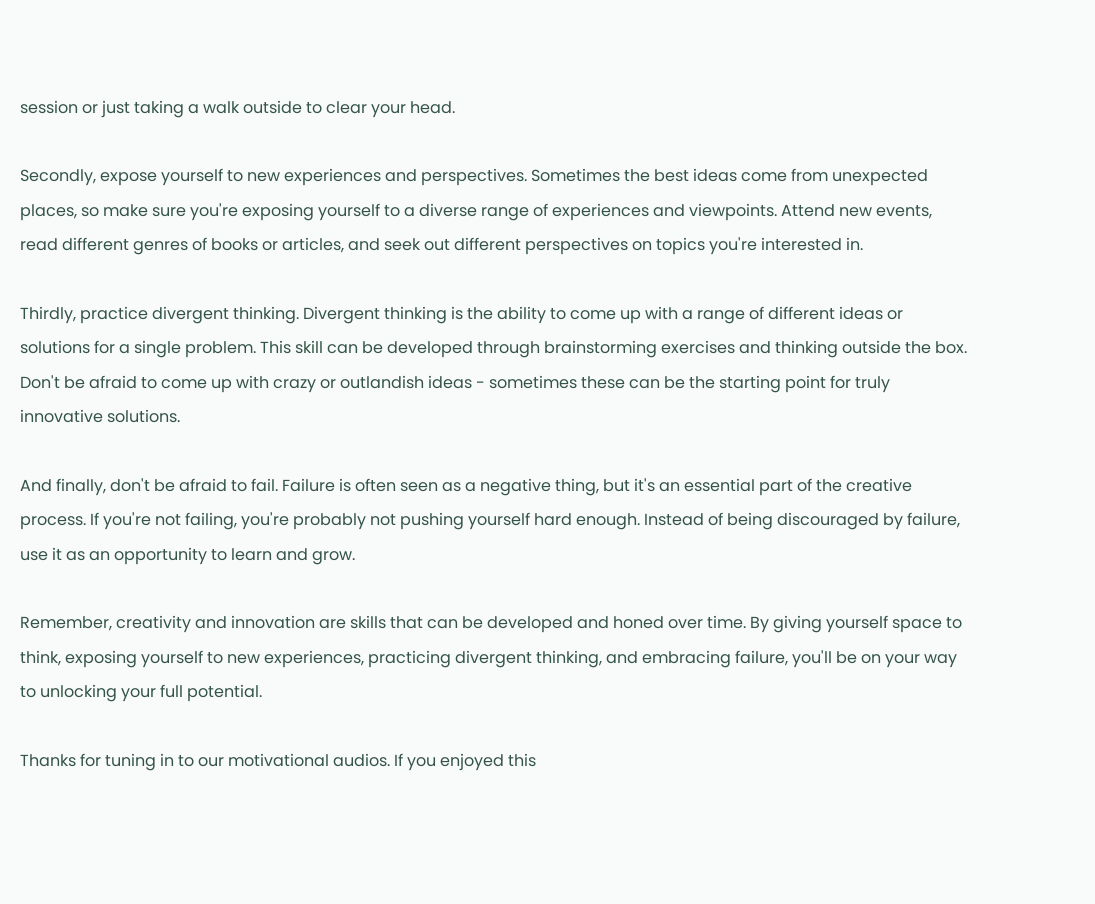session or just taking a walk outside to clear your head.

Secondly, expose yourself to new experiences and perspectives. Sometimes the best ideas come from unexpected places, so make sure you're exposing yourself to a diverse range of experiences and viewpoints. Attend new events, read different genres of books or articles, and seek out different perspectives on topics you're interested in.

Thirdly, practice divergent thinking. Divergent thinking is the ability to come up with a range of different ideas or solutions for a single problem. This skill can be developed through brainstorming exercises and thinking outside the box. Don't be afraid to come up with crazy or outlandish ideas - sometimes these can be the starting point for truly innovative solutions.

And finally, don't be afraid to fail. Failure is often seen as a negative thing, but it's an essential part of the creative process. If you're not failing, you're probably not pushing yourself hard enough. Instead of being discouraged by failure, use it as an opportunity to learn and grow.

Remember, creativity and innovation are skills that can be developed and honed over time. By giving yourself space to think, exposing yourself to new experiences, practicing divergent thinking, and embracing failure, you'll be on your way to unlocking your full potential.

Thanks for tuning in to our motivational audios. If you enjoyed this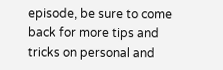episode, be sure to come back for more tips and tricks on personal and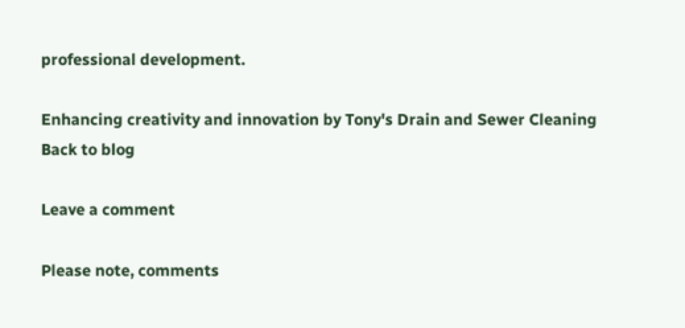professional development.

Enhancing creativity and innovation by Tony's Drain and Sewer Cleaning
Back to blog

Leave a comment

Please note, comments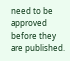need to be approved before they are published.